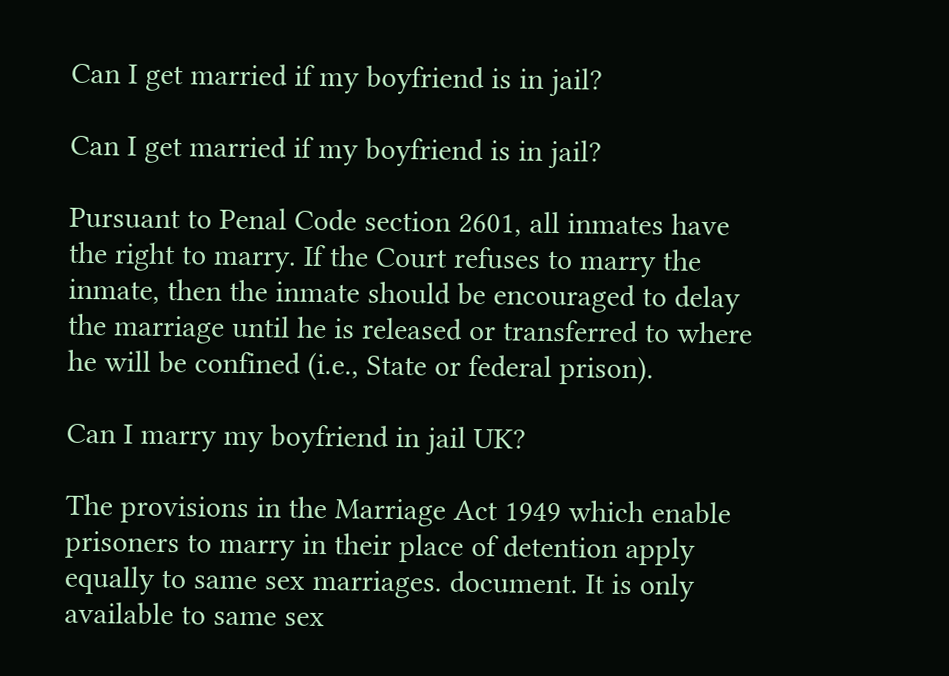Can I get married if my boyfriend is in jail?

Can I get married if my boyfriend is in jail?

Pursuant to Penal Code section 2601, all inmates have the right to marry. If the Court refuses to marry the inmate, then the inmate should be encouraged to delay the marriage until he is released or transferred to where he will be confined (i.e., State or federal prison).

Can I marry my boyfriend in jail UK?

The provisions in the Marriage Act 1949 which enable prisoners to marry in their place of detention apply equally to same sex marriages. document. It is only available to same sex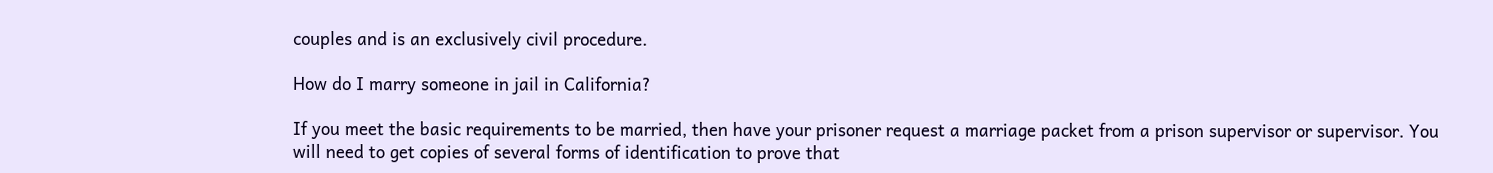couples and is an exclusively civil procedure.

How do I marry someone in jail in California?

If you meet the basic requirements to be married, then have your prisoner request a marriage packet from a prison supervisor or supervisor. You will need to get copies of several forms of identification to prove that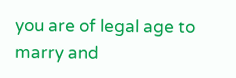you are of legal age to marry and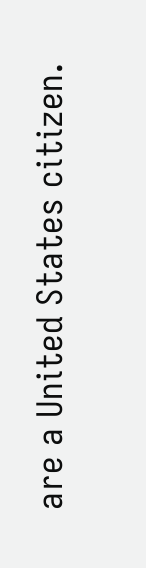are a United States citizen.